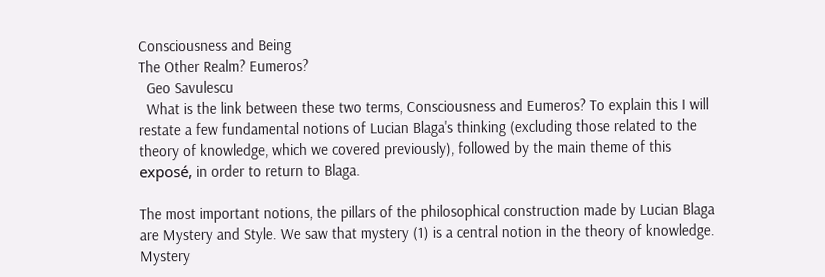Consciousness and Being
The Other Realm? Eumeros?
  Geo Savulescu
  What is the link between these two terms, Consciousness and Eumeros? To explain this I will restate a few fundamental notions of Lucian Blaga's thinking (excluding those related to the theory of knowledge, which we covered previously), followed by the main theme of this exposé, in order to return to Blaga.

The most important notions, the pillars of the philosophical construction made by Lucian Blaga are Mystery and Style. We saw that mystery (1) is a central notion in the theory of knowledge. Mystery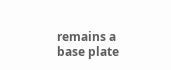remains a base plate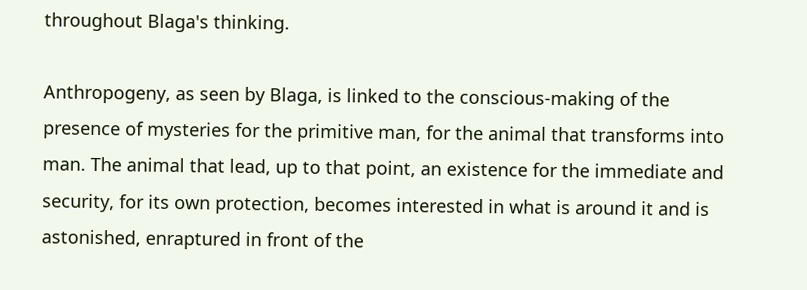throughout Blaga's thinking.

Anthropogeny, as seen by Blaga, is linked to the conscious-making of the presence of mysteries for the primitive man, for the animal that transforms into man. The animal that lead, up to that point, an existence for the immediate and security, for its own protection, becomes interested in what is around it and is astonished, enraptured in front of the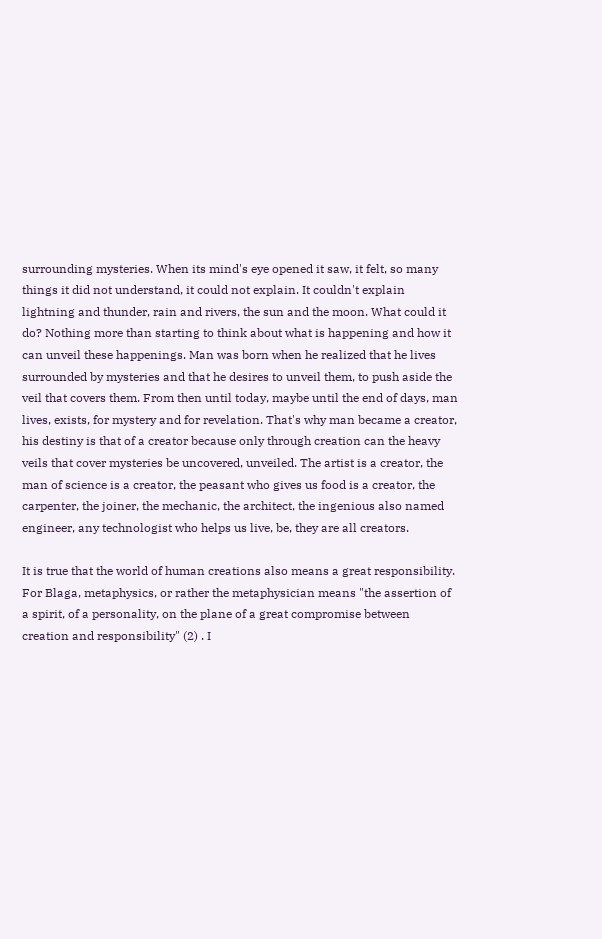surrounding mysteries. When its mind's eye opened it saw, it felt, so many things it did not understand, it could not explain. It couldn't explain lightning and thunder, rain and rivers, the sun and the moon. What could it do? Nothing more than starting to think about what is happening and how it can unveil these happenings. Man was born when he realized that he lives surrounded by mysteries and that he desires to unveil them, to push aside the veil that covers them. From then until today, maybe until the end of days, man lives, exists, for mystery and for revelation. That's why man became a creator, his destiny is that of a creator because only through creation can the heavy veils that cover mysteries be uncovered, unveiled. The artist is a creator, the man of science is a creator, the peasant who gives us food is a creator, the carpenter, the joiner, the mechanic, the architect, the ingenious also named engineer, any technologist who helps us live, be, they are all creators.

It is true that the world of human creations also means a great responsibility. For Blaga, metaphysics, or rather the metaphysician means "the assertion of a spirit, of a personality, on the plane of a great compromise between creation and responsibility" (2) . I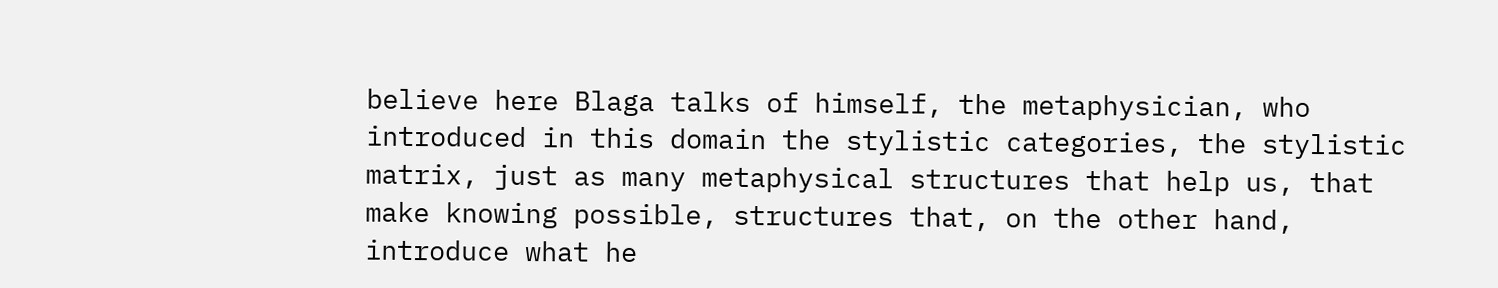believe here Blaga talks of himself, the metaphysician, who introduced in this domain the stylistic categories, the stylistic matrix, just as many metaphysical structures that help us, that make knowing possible, structures that, on the other hand, introduce what he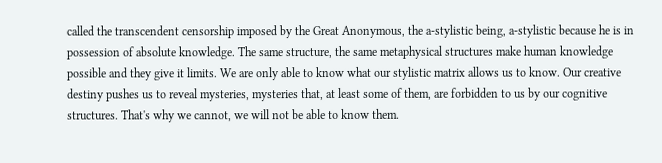called the transcendent censorship imposed by the Great Anonymous, the a-stylistic being, a-stylistic because he is in possession of absolute knowledge. The same structure, the same metaphysical structures make human knowledge possible and they give it limits. We are only able to know what our stylistic matrix allows us to know. Our creative destiny pushes us to reveal mysteries, mysteries that, at least some of them, are forbidden to us by our cognitive structures. That's why we cannot, we will not be able to know them.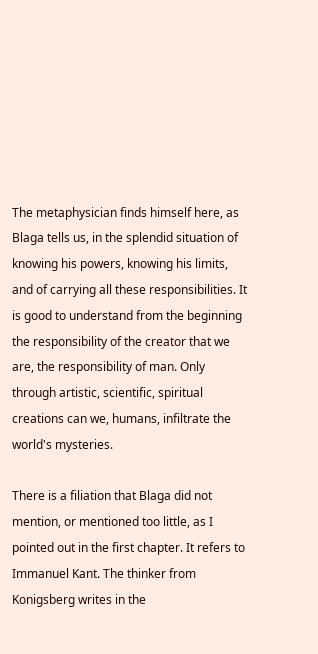The metaphysician finds himself here, as Blaga tells us, in the splendid situation of knowing his powers, knowing his limits, and of carrying all these responsibilities. It is good to understand from the beginning the responsibility of the creator that we are, the responsibility of man. Only through artistic, scientific, spiritual creations can we, humans, infiltrate the world's mysteries.

There is a filiation that Blaga did not mention, or mentioned too little, as I pointed out in the first chapter. It refers to Immanuel Kant. The thinker from Konigsberg writes in the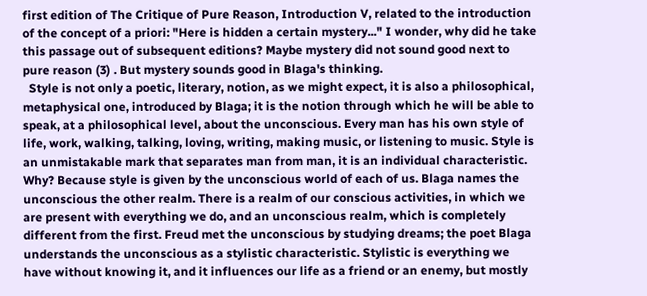first edition of The Critique of Pure Reason, Introduction V, related to the introduction of the concept of a priori: "Here is hidden a certain mystery..." I wonder, why did he take this passage out of subsequent editions? Maybe mystery did not sound good next to pure reason (3) . But mystery sounds good in Blaga's thinking.
  Style is not only a poetic, literary, notion, as we might expect, it is also a philosophical, metaphysical one, introduced by Blaga; it is the notion through which he will be able to speak, at a philosophical level, about the unconscious. Every man has his own style of life, work, walking, talking, loving, writing, making music, or listening to music. Style is an unmistakable mark that separates man from man, it is an individual characteristic. Why? Because style is given by the unconscious world of each of us. Blaga names the unconscious the other realm. There is a realm of our conscious activities, in which we are present with everything we do, and an unconscious realm, which is completely different from the first. Freud met the unconscious by studying dreams; the poet Blaga understands the unconscious as a stylistic characteristic. Stylistic is everything we have without knowing it, and it influences our life as a friend or an enemy, but mostly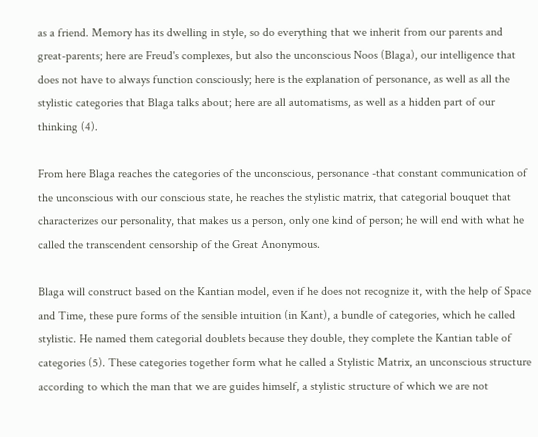as a friend. Memory has its dwelling in style, so do everything that we inherit from our parents and great-parents; here are Freud's complexes, but also the unconscious Noos (Blaga), our intelligence that does not have to always function consciously; here is the explanation of personance, as well as all the stylistic categories that Blaga talks about; here are all automatisms, as well as a hidden part of our thinking (4).

From here Blaga reaches the categories of the unconscious, personance -that constant communication of the unconscious with our conscious state, he reaches the stylistic matrix, that categorial bouquet that characterizes our personality, that makes us a person, only one kind of person; he will end with what he called the transcendent censorship of the Great Anonymous.

Blaga will construct based on the Kantian model, even if he does not recognize it, with the help of Space and Time, these pure forms of the sensible intuition (in Kant), a bundle of categories, which he called stylistic. He named them categorial doublets because they double, they complete the Kantian table of categories (5). These categories together form what he called a Stylistic Matrix, an unconscious structure according to which the man that we are guides himself, a stylistic structure of which we are not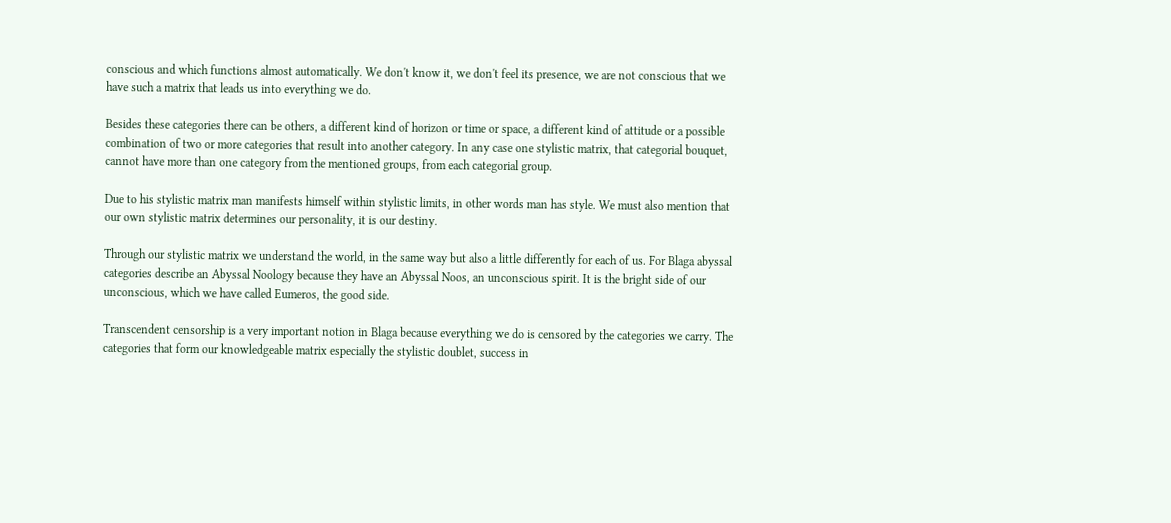conscious and which functions almost automatically. We don't know it, we don't feel its presence, we are not conscious that we have such a matrix that leads us into everything we do.

Besides these categories there can be others, a different kind of horizon or time or space, a different kind of attitude or a possible combination of two or more categories that result into another category. In any case one stylistic matrix, that categorial bouquet, cannot have more than one category from the mentioned groups, from each categorial group.

Due to his stylistic matrix man manifests himself within stylistic limits, in other words man has style. We must also mention that our own stylistic matrix determines our personality, it is our destiny.

Through our stylistic matrix we understand the world, in the same way but also a little differently for each of us. For Blaga abyssal categories describe an Abyssal Noology because they have an Abyssal Noos, an unconscious spirit. It is the bright side of our unconscious, which we have called Eumeros, the good side.

Transcendent censorship is a very important notion in Blaga because everything we do is censored by the categories we carry. The categories that form our knowledgeable matrix especially the stylistic doublet, success in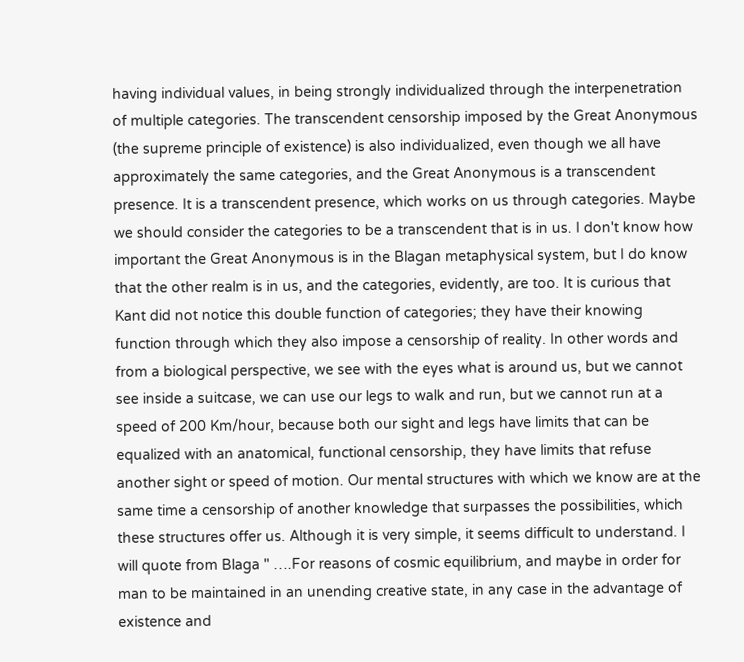having individual values, in being strongly individualized through the interpenetration of multiple categories. The transcendent censorship imposed by the Great Anonymous (the supreme principle of existence) is also individualized, even though we all have approximately the same categories, and the Great Anonymous is a transcendent presence. It is a transcendent presence, which works on us through categories. Maybe we should consider the categories to be a transcendent that is in us. I don't know how important the Great Anonymous is in the Blagan metaphysical system, but I do know that the other realm is in us, and the categories, evidently, are too. It is curious that Kant did not notice this double function of categories; they have their knowing function through which they also impose a censorship of reality. In other words and from a biological perspective, we see with the eyes what is around us, but we cannot see inside a suitcase, we can use our legs to walk and run, but we cannot run at a speed of 200 Km/hour, because both our sight and legs have limits that can be equalized with an anatomical, functional censorship, they have limits that refuse another sight or speed of motion. Our mental structures with which we know are at the same time a censorship of another knowledge that surpasses the possibilities, which these structures offer us. Although it is very simple, it seems difficult to understand. I will quote from Blaga " ….For reasons of cosmic equilibrium, and maybe in order for man to be maintained in an unending creative state, in any case in the advantage of existence and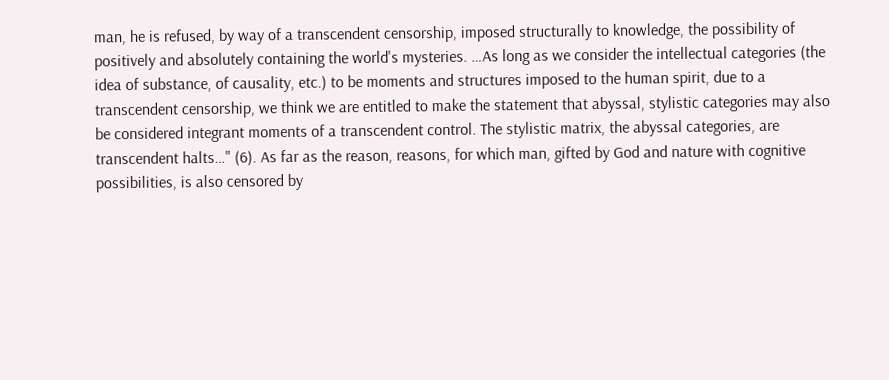man, he is refused, by way of a transcendent censorship, imposed structurally to knowledge, the possibility of positively and absolutely containing the world's mysteries. …As long as we consider the intellectual categories (the idea of substance, of causality, etc.) to be moments and structures imposed to the human spirit, due to a transcendent censorship, we think we are entitled to make the statement that abyssal, stylistic categories may also be considered integrant moments of a transcendent control. The stylistic matrix, the abyssal categories, are transcendent halts…" (6). As far as the reason, reasons, for which man, gifted by God and nature with cognitive possibilities, is also censored by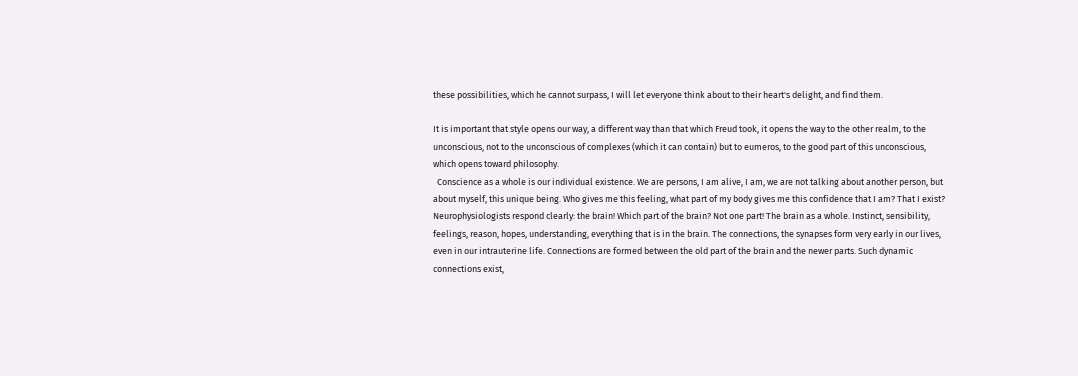these possibilities, which he cannot surpass, I will let everyone think about to their heart's delight, and find them.

It is important that style opens our way, a different way than that which Freud took, it opens the way to the other realm, to the unconscious, not to the unconscious of complexes (which it can contain) but to eumeros, to the good part of this unconscious, which opens toward philosophy.
  Conscience as a whole is our individual existence. We are persons, I am alive, I am, we are not talking about another person, but about myself, this unique being. Who gives me this feeling, what part of my body gives me this confidence that I am? That I exist? Neurophysiologists respond clearly: the brain! Which part of the brain? Not one part! The brain as a whole. Instinct, sensibility, feelings, reason, hopes, understanding, everything that is in the brain. The connections, the synapses form very early in our lives, even in our intrauterine life. Connections are formed between the old part of the brain and the newer parts. Such dynamic connections exist,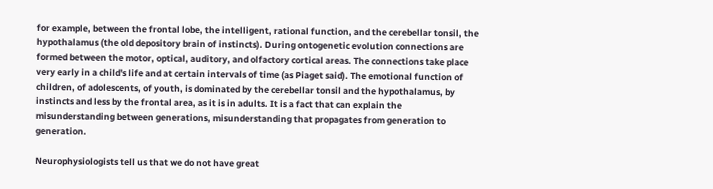for example, between the frontal lobe, the intelligent, rational function, and the cerebellar tonsil, the hypothalamus (the old depository brain of instincts). During ontogenetic evolution connections are formed between the motor, optical, auditory, and olfactory cortical areas. The connections take place very early in a child's life and at certain intervals of time (as Piaget said). The emotional function of children, of adolescents, of youth, is dominated by the cerebellar tonsil and the hypothalamus, by instincts and less by the frontal area, as it is in adults. It is a fact that can explain the misunderstanding between generations, misunderstanding that propagates from generation to generation.

Neurophysiologists tell us that we do not have great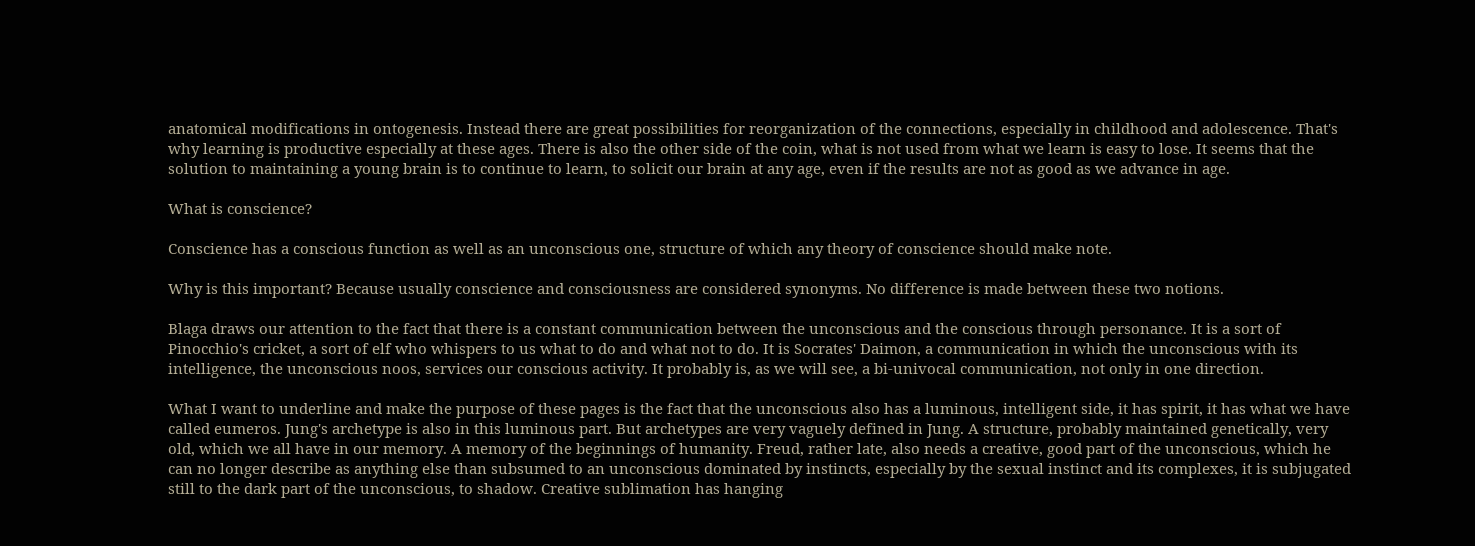anatomical modifications in ontogenesis. Instead there are great possibilities for reorganization of the connections, especially in childhood and adolescence. That's why learning is productive especially at these ages. There is also the other side of the coin, what is not used from what we learn is easy to lose. It seems that the solution to maintaining a young brain is to continue to learn, to solicit our brain at any age, even if the results are not as good as we advance in age.

What is conscience?

Conscience has a conscious function as well as an unconscious one, structure of which any theory of conscience should make note.

Why is this important? Because usually conscience and consciousness are considered synonyms. No difference is made between these two notions.

Blaga draws our attention to the fact that there is a constant communication between the unconscious and the conscious through personance. It is a sort of Pinocchio's cricket, a sort of elf who whispers to us what to do and what not to do. It is Socrates' Daimon, a communication in which the unconscious with its intelligence, the unconscious noos, services our conscious activity. It probably is, as we will see, a bi-univocal communication, not only in one direction.

What I want to underline and make the purpose of these pages is the fact that the unconscious also has a luminous, intelligent side, it has spirit, it has what we have called eumeros. Jung's archetype is also in this luminous part. But archetypes are very vaguely defined in Jung. A structure, probably maintained genetically, very old, which we all have in our memory. A memory of the beginnings of humanity. Freud, rather late, also needs a creative, good part of the unconscious, which he can no longer describe as anything else than subsumed to an unconscious dominated by instincts, especially by the sexual instinct and its complexes, it is subjugated still to the dark part of the unconscious, to shadow. Creative sublimation has hanging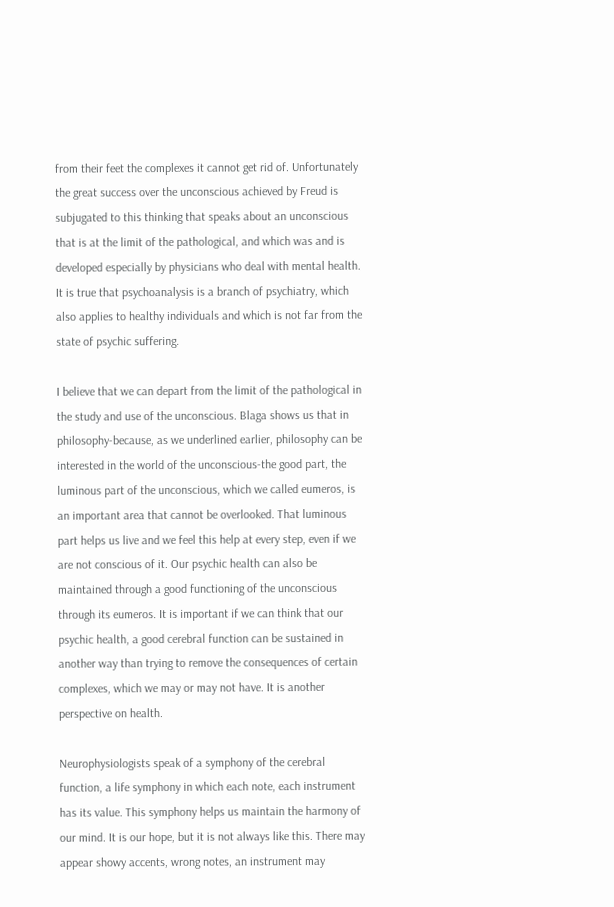from their feet the complexes it cannot get rid of. Unfortunately the great success over the unconscious achieved by Freud is subjugated to this thinking that speaks about an unconscious that is at the limit of the pathological, and which was and is developed especially by physicians who deal with mental health. It is true that psychoanalysis is a branch of psychiatry, which also applies to healthy individuals and which is not far from the state of psychic suffering.

I believe that we can depart from the limit of the pathological in the study and use of the unconscious. Blaga shows us that in philosophy-because, as we underlined earlier, philosophy can be interested in the world of the unconscious-the good part, the luminous part of the unconscious, which we called eumeros, is an important area that cannot be overlooked. That luminous part helps us live and we feel this help at every step, even if we are not conscious of it. Our psychic health can also be maintained through a good functioning of the unconscious through its eumeros. It is important if we can think that our psychic health, a good cerebral function can be sustained in another way than trying to remove the consequences of certain complexes, which we may or may not have. It is another perspective on health.

Neurophysiologists speak of a symphony of the cerebral function, a life symphony in which each note, each instrument has its value. This symphony helps us maintain the harmony of our mind. It is our hope, but it is not always like this. There may appear showy accents, wrong notes, an instrument may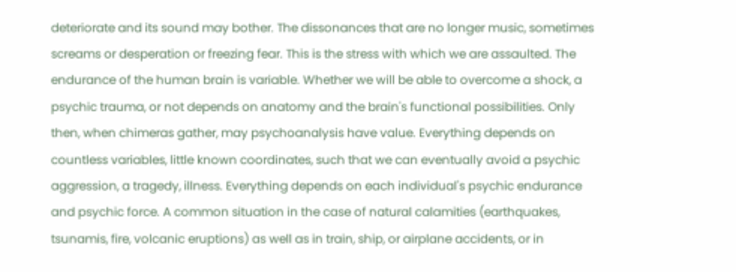deteriorate and its sound may bother. The dissonances that are no longer music, sometimes screams or desperation or freezing fear. This is the stress with which we are assaulted. The endurance of the human brain is variable. Whether we will be able to overcome a shock, a psychic trauma, or not depends on anatomy and the brain's functional possibilities. Only then, when chimeras gather, may psychoanalysis have value. Everything depends on countless variables, little known coordinates, such that we can eventually avoid a psychic aggression, a tragedy, illness. Everything depends on each individual's psychic endurance and psychic force. A common situation in the case of natural calamities (earthquakes, tsunamis, fire, volcanic eruptions) as well as in train, ship, or airplane accidents, or in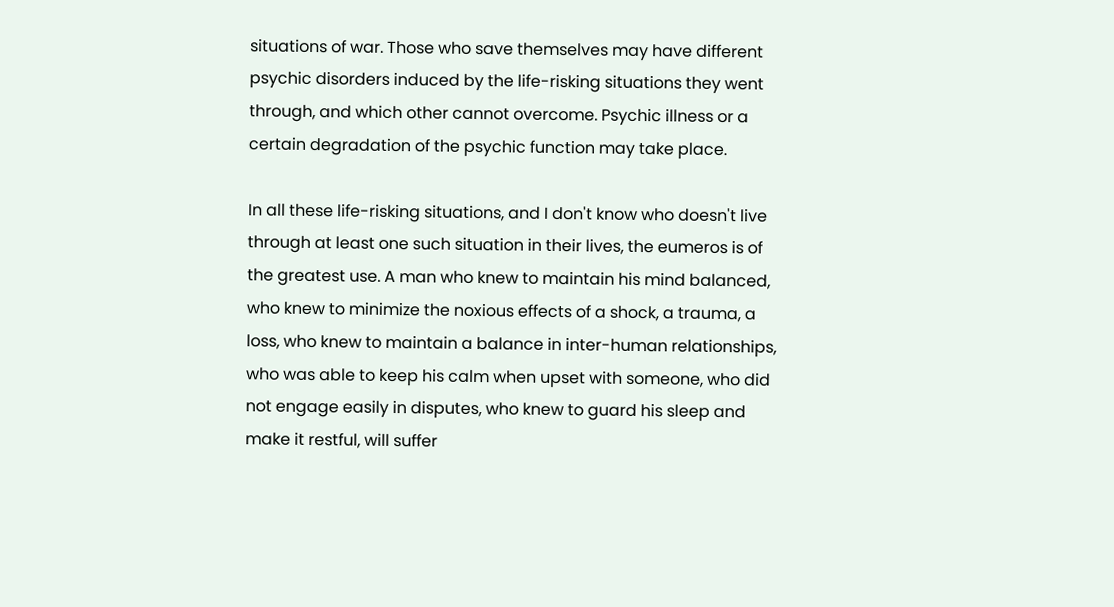situations of war. Those who save themselves may have different psychic disorders induced by the life-risking situations they went through, and which other cannot overcome. Psychic illness or a certain degradation of the psychic function may take place.

In all these life-risking situations, and I don't know who doesn't live through at least one such situation in their lives, the eumeros is of the greatest use. A man who knew to maintain his mind balanced, who knew to minimize the noxious effects of a shock, a trauma, a loss, who knew to maintain a balance in inter-human relationships, who was able to keep his calm when upset with someone, who did not engage easily in disputes, who knew to guard his sleep and make it restful, will suffer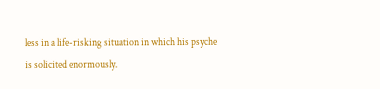less in a life-risking situation in which his psyche is solicited enormously.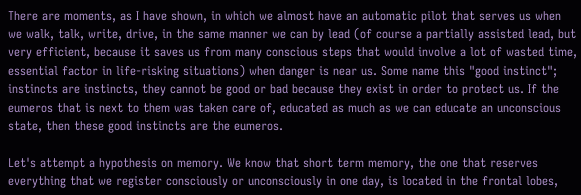There are moments, as I have shown, in which we almost have an automatic pilot that serves us when we walk, talk, write, drive, in the same manner we can by lead (of course a partially assisted lead, but very efficient, because it saves us from many conscious steps that would involve a lot of wasted time, essential factor in life-risking situations) when danger is near us. Some name this "good instinct"; instincts are instincts, they cannot be good or bad because they exist in order to protect us. If the eumeros that is next to them was taken care of, educated as much as we can educate an unconscious state, then these good instincts are the eumeros.

Let's attempt a hypothesis on memory. We know that short term memory, the one that reserves everything that we register consciously or unconsciously in one day, is located in the frontal lobes,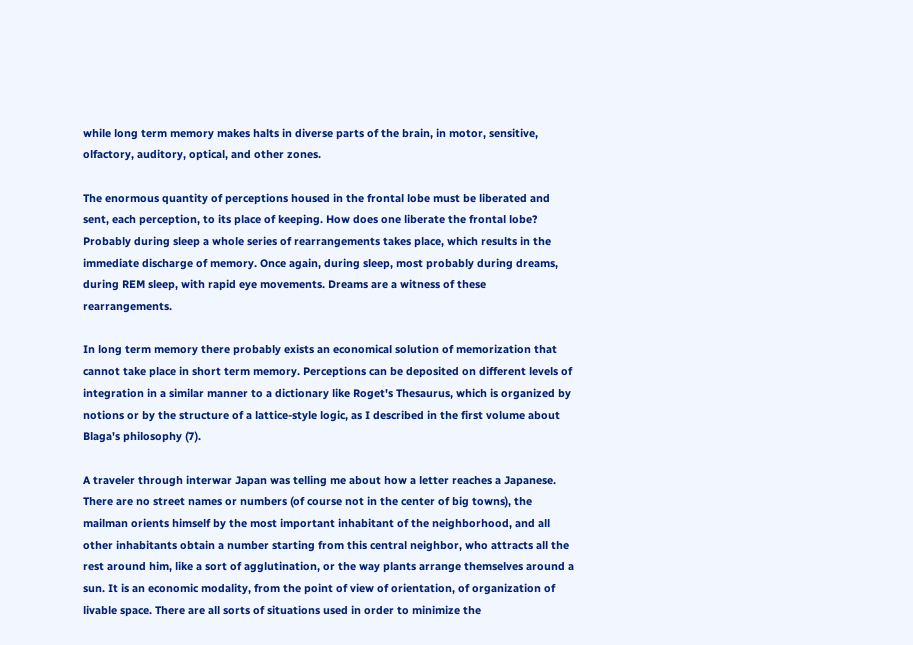while long term memory makes halts in diverse parts of the brain, in motor, sensitive, olfactory, auditory, optical, and other zones.

The enormous quantity of perceptions housed in the frontal lobe must be liberated and sent, each perception, to its place of keeping. How does one liberate the frontal lobe? Probably during sleep a whole series of rearrangements takes place, which results in the immediate discharge of memory. Once again, during sleep, most probably during dreams, during REM sleep, with rapid eye movements. Dreams are a witness of these rearrangements.

In long term memory there probably exists an economical solution of memorization that cannot take place in short term memory. Perceptions can be deposited on different levels of integration in a similar manner to a dictionary like Roget's Thesaurus, which is organized by notions or by the structure of a lattice-style logic, as I described in the first volume about Blaga's philosophy (7).

A traveler through interwar Japan was telling me about how a letter reaches a Japanese. There are no street names or numbers (of course not in the center of big towns), the mailman orients himself by the most important inhabitant of the neighborhood, and all other inhabitants obtain a number starting from this central neighbor, who attracts all the rest around him, like a sort of agglutination, or the way plants arrange themselves around a sun. It is an economic modality, from the point of view of orientation, of organization of livable space. There are all sorts of situations used in order to minimize the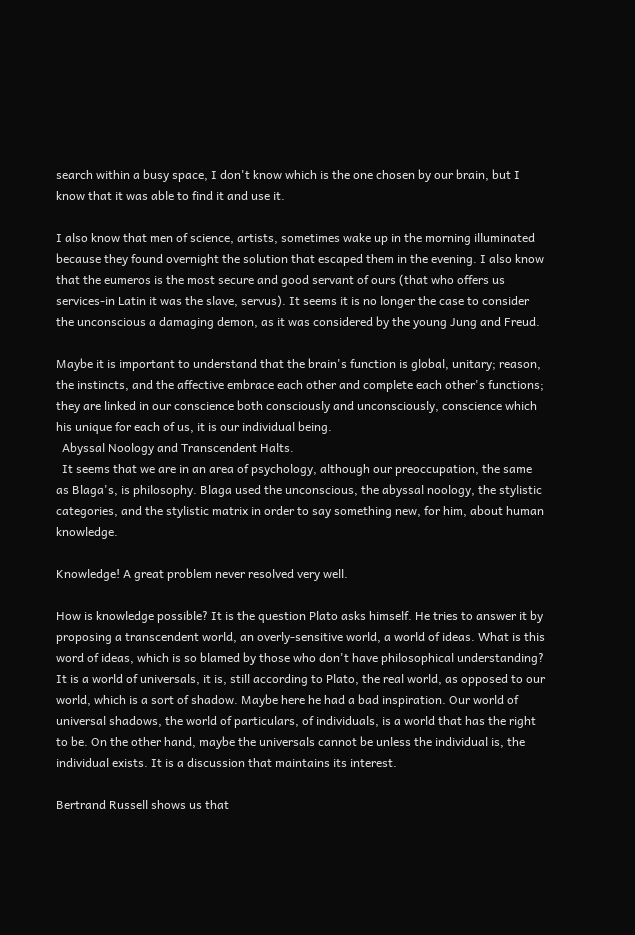search within a busy space, I don't know which is the one chosen by our brain, but I know that it was able to find it and use it.

I also know that men of science, artists, sometimes wake up in the morning illuminated because they found overnight the solution that escaped them in the evening. I also know that the eumeros is the most secure and good servant of ours (that who offers us services-in Latin it was the slave, servus). It seems it is no longer the case to consider the unconscious a damaging demon, as it was considered by the young Jung and Freud.

Maybe it is important to understand that the brain's function is global, unitary; reason, the instincts, and the affective embrace each other and complete each other's functions; they are linked in our conscience both consciously and unconsciously, conscience which his unique for each of us, it is our individual being.
  Abyssal Noology and Transcendent Halts.
  It seems that we are in an area of psychology, although our preoccupation, the same as Blaga's, is philosophy. Blaga used the unconscious, the abyssal noology, the stylistic categories, and the stylistic matrix in order to say something new, for him, about human knowledge.

Knowledge! A great problem never resolved very well.

How is knowledge possible? It is the question Plato asks himself. He tries to answer it by proposing a transcendent world, an overly-sensitive world, a world of ideas. What is this word of ideas, which is so blamed by those who don't have philosophical understanding? It is a world of universals, it is, still according to Plato, the real world, as opposed to our world, which is a sort of shadow. Maybe here he had a bad inspiration. Our world of universal shadows, the world of particulars, of individuals, is a world that has the right to be. On the other hand, maybe the universals cannot be unless the individual is, the individual exists. It is a discussion that maintains its interest.

Bertrand Russell shows us that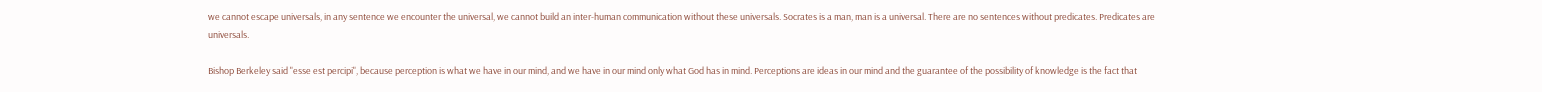we cannot escape universals, in any sentence we encounter the universal, we cannot build an inter-human communication without these universals. Socrates is a man, man is a universal. There are no sentences without predicates. Predicates are universals.

Bishop Berkeley said "esse est percipi", because perception is what we have in our mind, and we have in our mind only what God has in mind. Perceptions are ideas in our mind and the guarantee of the possibility of knowledge is the fact that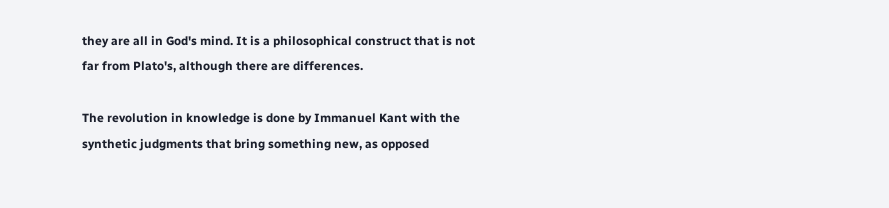they are all in God's mind. It is a philosophical construct that is not far from Plato's, although there are differences.

The revolution in knowledge is done by Immanuel Kant with the synthetic judgments that bring something new, as opposed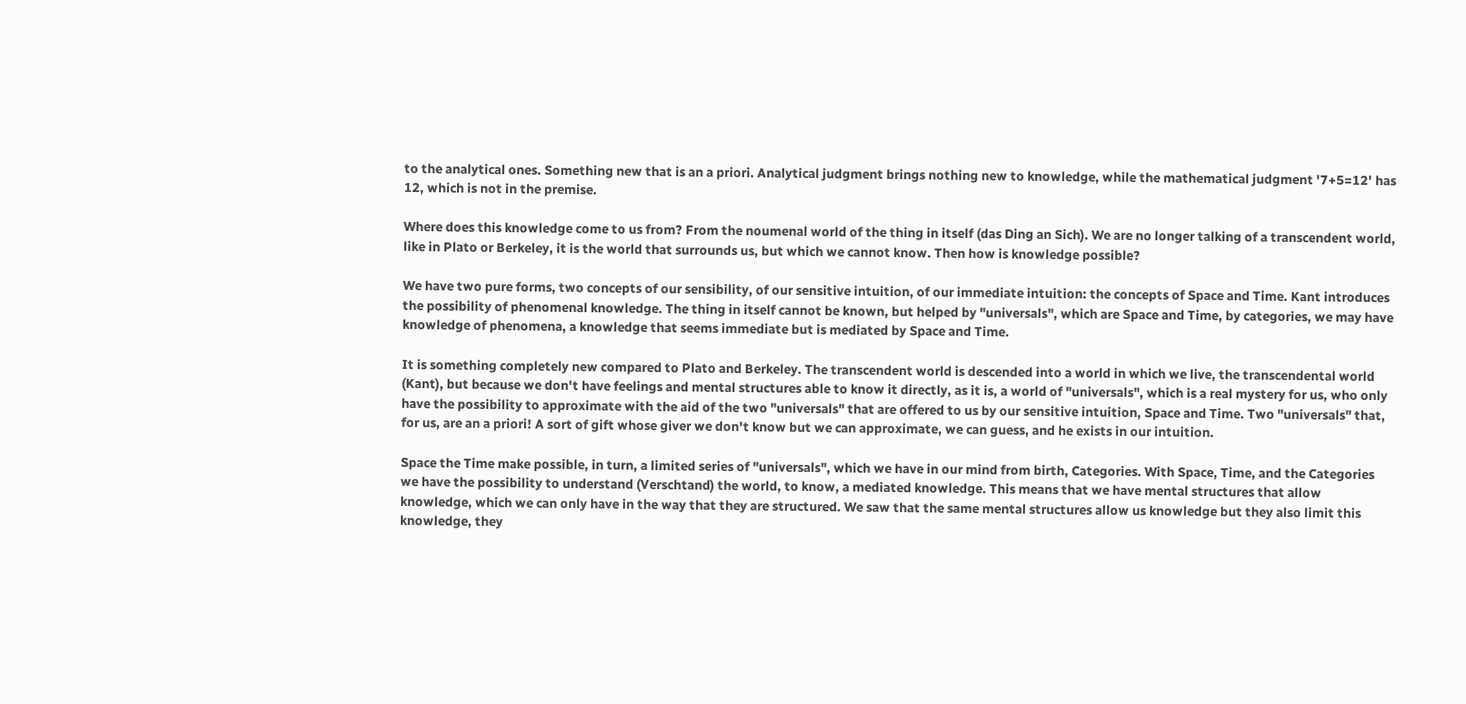to the analytical ones. Something new that is an a priori. Analytical judgment brings nothing new to knowledge, while the mathematical judgment '7+5=12' has 12, which is not in the premise.

Where does this knowledge come to us from? From the noumenal world of the thing in itself (das Ding an Sich). We are no longer talking of a transcendent world, like in Plato or Berkeley, it is the world that surrounds us, but which we cannot know. Then how is knowledge possible?

We have two pure forms, two concepts of our sensibility, of our sensitive intuition, of our immediate intuition: the concepts of Space and Time. Kant introduces the possibility of phenomenal knowledge. The thing in itself cannot be known, but helped by "universals", which are Space and Time, by categories, we may have knowledge of phenomena, a knowledge that seems immediate but is mediated by Space and Time.

It is something completely new compared to Plato and Berkeley. The transcendent world is descended into a world in which we live, the transcendental world (Kant), but because we don't have feelings and mental structures able to know it directly, as it is, a world of "universals", which is a real mystery for us, who only have the possibility to approximate with the aid of the two "universals" that are offered to us by our sensitive intuition, Space and Time. Two "universals" that, for us, are an a priori! A sort of gift whose giver we don't know but we can approximate, we can guess, and he exists in our intuition.

Space the Time make possible, in turn, a limited series of "universals", which we have in our mind from birth, Categories. With Space, Time, and the Categories we have the possibility to understand (Verschtand) the world, to know, a mediated knowledge. This means that we have mental structures that allow knowledge, which we can only have in the way that they are structured. We saw that the same mental structures allow us knowledge but they also limit this knowledge, they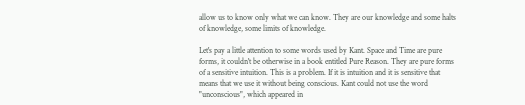allow us to know only what we can know. They are our knowledge and some halts of knowledge, some limits of knowledge.

Let's pay a little attention to some words used by Kant. Space and Time are pure forms, it couldn't be otherwise in a book entitled Pure Reason. They are pure forms of a sensitive intuition. This is a problem. If it is intuition and it is sensitive that means that we use it without being conscious. Kant could not use the word "unconscious", which appeared in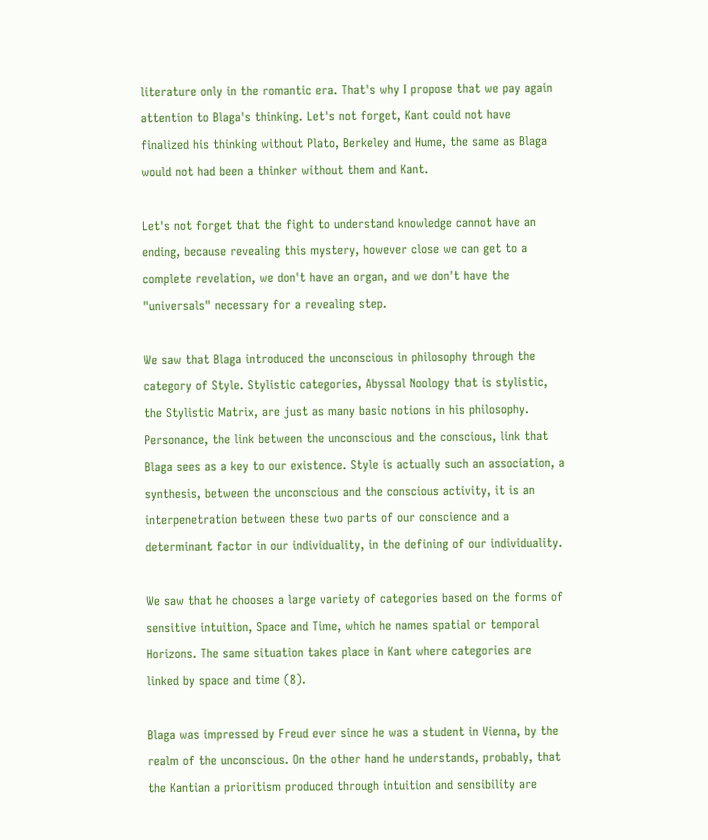literature only in the romantic era. That's why I propose that we pay again attention to Blaga's thinking. Let's not forget, Kant could not have finalized his thinking without Plato, Berkeley and Hume, the same as Blaga would not had been a thinker without them and Kant.

Let's not forget that the fight to understand knowledge cannot have an ending, because revealing this mystery, however close we can get to a complete revelation, we don't have an organ, and we don't have the "universals" necessary for a revealing step.

We saw that Blaga introduced the unconscious in philosophy through the category of Style. Stylistic categories, Abyssal Noology that is stylistic, the Stylistic Matrix, are just as many basic notions in his philosophy. Personance, the link between the unconscious and the conscious, link that Blaga sees as a key to our existence. Style is actually such an association, a synthesis, between the unconscious and the conscious activity, it is an interpenetration between these two parts of our conscience and a determinant factor in our individuality, in the defining of our individuality.

We saw that he chooses a large variety of categories based on the forms of sensitive intuition, Space and Time, which he names spatial or temporal Horizons. The same situation takes place in Kant where categories are linked by space and time (8).

Blaga was impressed by Freud ever since he was a student in Vienna, by the realm of the unconscious. On the other hand he understands, probably, that the Kantian a prioritism produced through intuition and sensibility are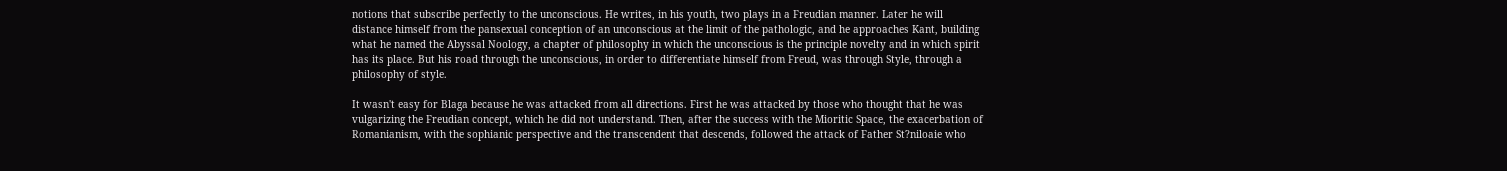notions that subscribe perfectly to the unconscious. He writes, in his youth, two plays in a Freudian manner. Later he will distance himself from the pansexual conception of an unconscious at the limit of the pathologic, and he approaches Kant, building what he named the Abyssal Noology, a chapter of philosophy in which the unconscious is the principle novelty and in which spirit has its place. But his road through the unconscious, in order to differentiate himself from Freud, was through Style, through a philosophy of style.

It wasn't easy for Blaga because he was attacked from all directions. First he was attacked by those who thought that he was vulgarizing the Freudian concept, which he did not understand. Then, after the success with the Mioritic Space, the exacerbation of Romanianism, with the sophianic perspective and the transcendent that descends, followed the attack of Father St?niloaie who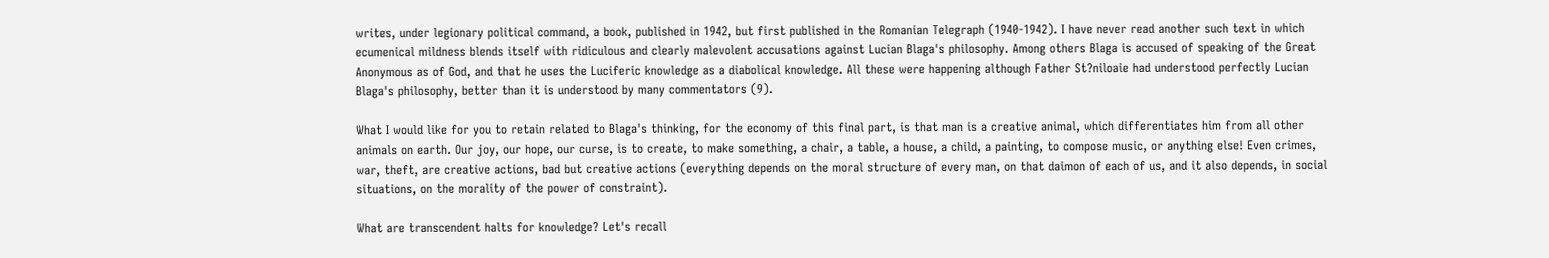writes, under legionary political command, a book, published in 1942, but first published in the Romanian Telegraph (1940-1942). I have never read another such text in which ecumenical mildness blends itself with ridiculous and clearly malevolent accusations against Lucian Blaga's philosophy. Among others Blaga is accused of speaking of the Great Anonymous as of God, and that he uses the Luciferic knowledge as a diabolical knowledge. All these were happening although Father St?niloaie had understood perfectly Lucian Blaga's philosophy, better than it is understood by many commentators (9).

What I would like for you to retain related to Blaga's thinking, for the economy of this final part, is that man is a creative animal, which differentiates him from all other animals on earth. Our joy, our hope, our curse, is to create, to make something, a chair, a table, a house, a child, a painting, to compose music, or anything else! Even crimes, war, theft, are creative actions, bad but creative actions (everything depends on the moral structure of every man, on that daimon of each of us, and it also depends, in social situations, on the morality of the power of constraint).

What are transcendent halts for knowledge? Let's recall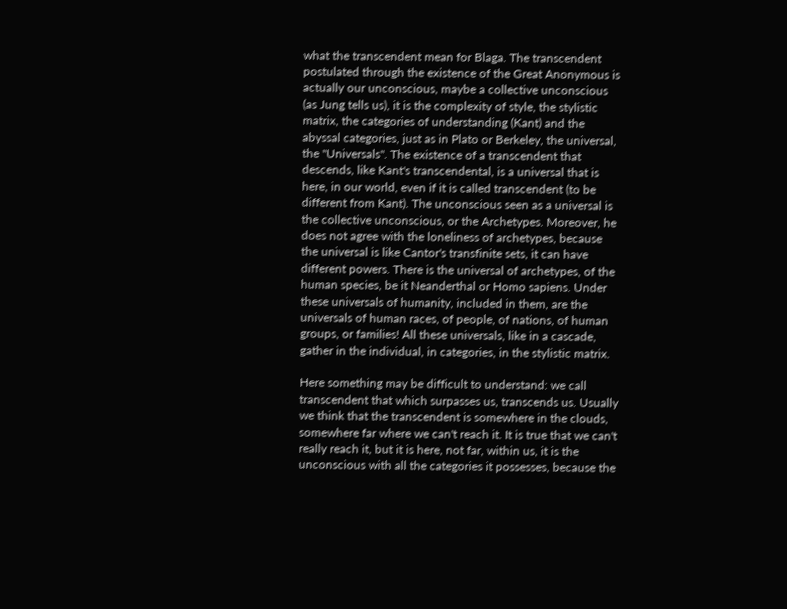what the transcendent mean for Blaga. The transcendent postulated through the existence of the Great Anonymous is actually our unconscious, maybe a collective unconscious (as Jung tells us), it is the complexity of style, the stylistic matrix, the categories of understanding (Kant) and the abyssal categories, just as in Plato or Berkeley, the universal, the "Universals". The existence of a transcendent that descends, like Kant's transcendental, is a universal that is here, in our world, even if it is called transcendent (to be different from Kant). The unconscious seen as a universal is the collective unconscious, or the Archetypes. Moreover, he does not agree with the loneliness of archetypes, because the universal is like Cantor's transfinite sets, it can have different powers. There is the universal of archetypes, of the human species, be it Neanderthal or Homo sapiens. Under these universals of humanity, included in them, are the universals of human races, of people, of nations, of human groups, or families! All these universals, like in a cascade, gather in the individual, in categories, in the stylistic matrix.

Here something may be difficult to understand: we call transcendent that which surpasses us, transcends us. Usually we think that the transcendent is somewhere in the clouds, somewhere far where we can't reach it. It is true that we can't really reach it, but it is here, not far, within us, it is the unconscious with all the categories it possesses, because the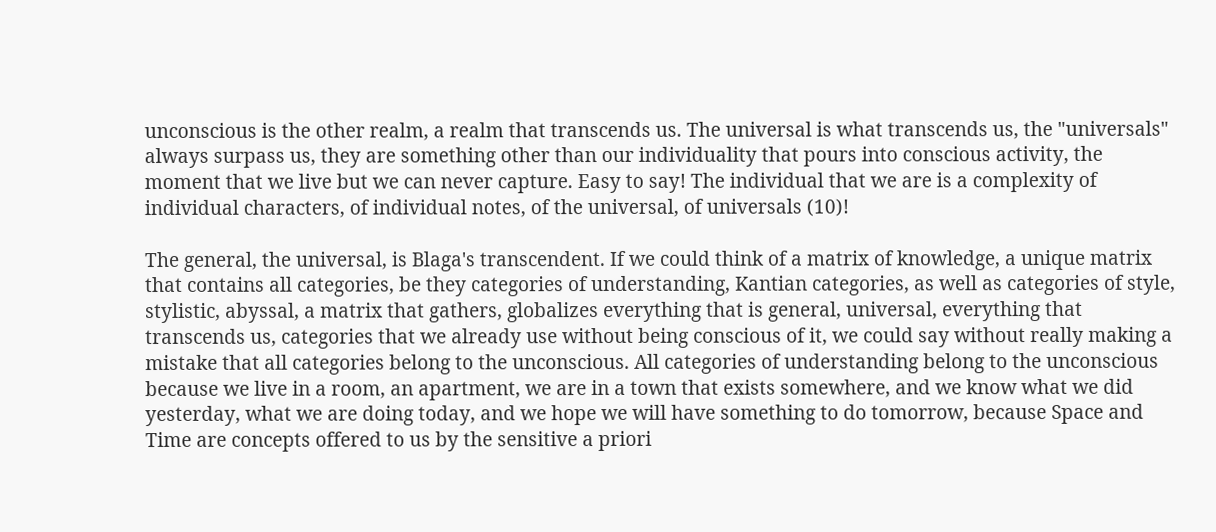unconscious is the other realm, a realm that transcends us. The universal is what transcends us, the "universals" always surpass us, they are something other than our individuality that pours into conscious activity, the moment that we live but we can never capture. Easy to say! The individual that we are is a complexity of individual characters, of individual notes, of the universal, of universals (10)!

The general, the universal, is Blaga's transcendent. If we could think of a matrix of knowledge, a unique matrix that contains all categories, be they categories of understanding, Kantian categories, as well as categories of style, stylistic, abyssal, a matrix that gathers, globalizes everything that is general, universal, everything that transcends us, categories that we already use without being conscious of it, we could say without really making a mistake that all categories belong to the unconscious. All categories of understanding belong to the unconscious because we live in a room, an apartment, we are in a town that exists somewhere, and we know what we did yesterday, what we are doing today, and we hope we will have something to do tomorrow, because Space and Time are concepts offered to us by the sensitive a priori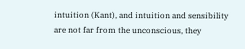intuition (Kant), and intuition and sensibility are not far from the unconscious, they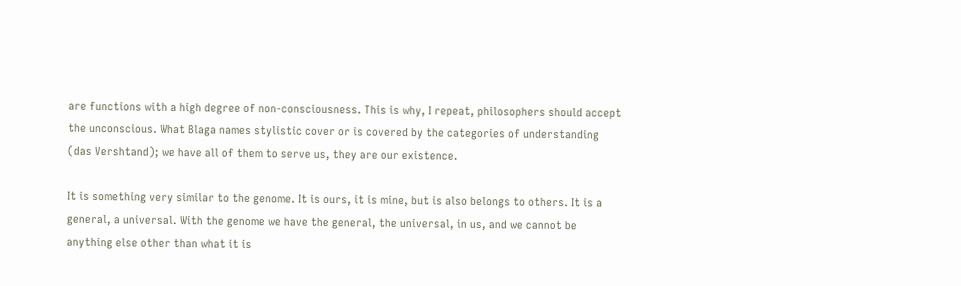are functions with a high degree of non-consciousness. This is why, I repeat, philosophers should accept the unconscious. What Blaga names stylistic cover or is covered by the categories of understanding (das Vershtand); we have all of them to serve us, they are our existence.

It is something very similar to the genome. It is ours, it is mine, but is also belongs to others. It is a general, a universal. With the genome we have the general, the universal, in us, and we cannot be anything else other than what it is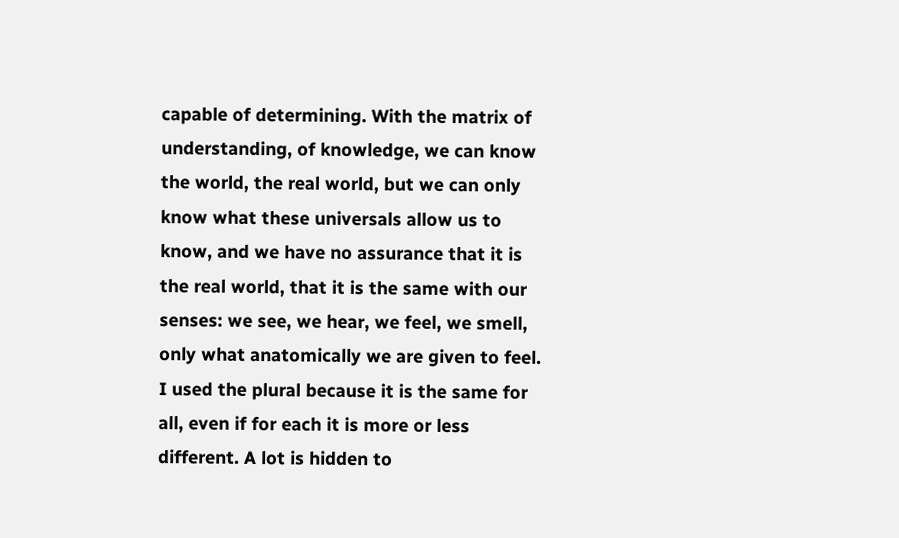capable of determining. With the matrix of understanding, of knowledge, we can know the world, the real world, but we can only know what these universals allow us to know, and we have no assurance that it is the real world, that it is the same with our senses: we see, we hear, we feel, we smell, only what anatomically we are given to feel. I used the plural because it is the same for all, even if for each it is more or less different. A lot is hidden to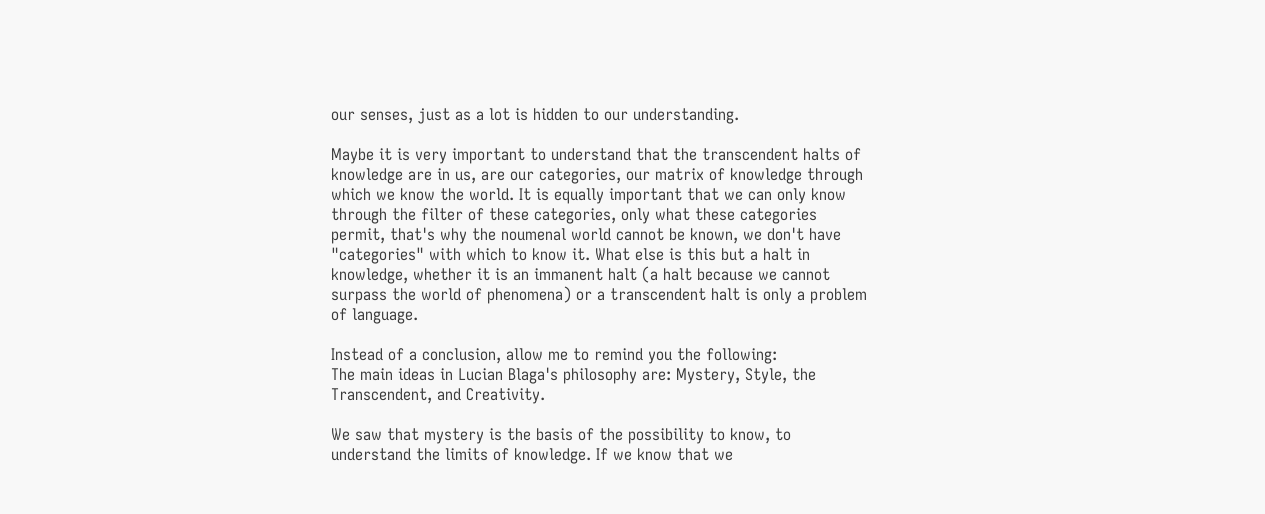our senses, just as a lot is hidden to our understanding.

Maybe it is very important to understand that the transcendent halts of knowledge are in us, are our categories, our matrix of knowledge through which we know the world. It is equally important that we can only know through the filter of these categories, only what these categories permit, that's why the noumenal world cannot be known, we don't have "categories" with which to know it. What else is this but a halt in knowledge, whether it is an immanent halt (a halt because we cannot surpass the world of phenomena) or a transcendent halt is only a problem of language.

Instead of a conclusion, allow me to remind you the following:
The main ideas in Lucian Blaga's philosophy are: Mystery, Style, the Transcendent, and Creativity.

We saw that mystery is the basis of the possibility to know, to understand the limits of knowledge. If we know that we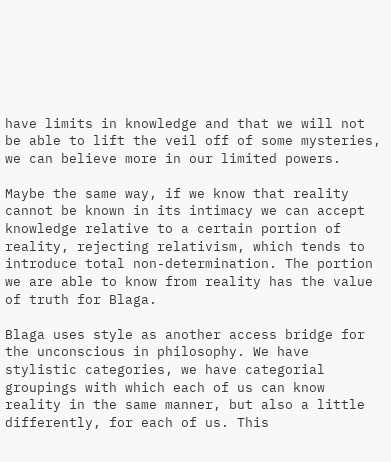have limits in knowledge and that we will not be able to lift the veil off of some mysteries, we can believe more in our limited powers.

Maybe the same way, if we know that reality cannot be known in its intimacy we can accept knowledge relative to a certain portion of reality, rejecting relativism, which tends to introduce total non-determination. The portion we are able to know from reality has the value of truth for Blaga.

Blaga uses style as another access bridge for the unconscious in philosophy. We have stylistic categories, we have categorial groupings with which each of us can know reality in the same manner, but also a little differently, for each of us. This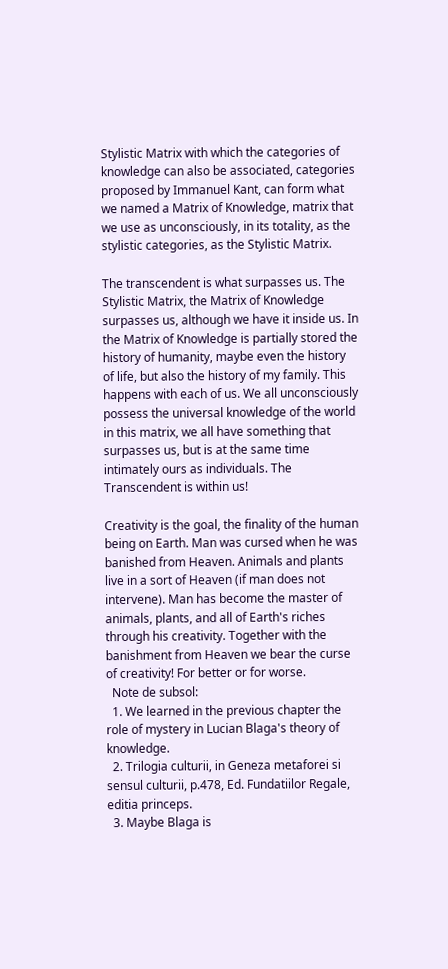Stylistic Matrix with which the categories of knowledge can also be associated, categories proposed by Immanuel Kant, can form what we named a Matrix of Knowledge, matrix that we use as unconsciously, in its totality, as the stylistic categories, as the Stylistic Matrix.

The transcendent is what surpasses us. The Stylistic Matrix, the Matrix of Knowledge surpasses us, although we have it inside us. In the Matrix of Knowledge is partially stored the history of humanity, maybe even the history of life, but also the history of my family. This happens with each of us. We all unconsciously possess the universal knowledge of the world in this matrix, we all have something that surpasses us, but is at the same time intimately ours as individuals. The Transcendent is within us!

Creativity is the goal, the finality of the human being on Earth. Man was cursed when he was banished from Heaven. Animals and plants live in a sort of Heaven (if man does not intervene). Man has become the master of animals, plants, and all of Earth's riches through his creativity. Together with the banishment from Heaven we bear the curse of creativity! For better or for worse.
  Note de subsol:
  1. We learned in the previous chapter the role of mystery in Lucian Blaga's theory of knowledge.
  2. Trilogia culturii, in Geneza metaforei si sensul culturii, p.478, Ed. Fundatiilor Regale, editia princeps.
  3. Maybe Blaga is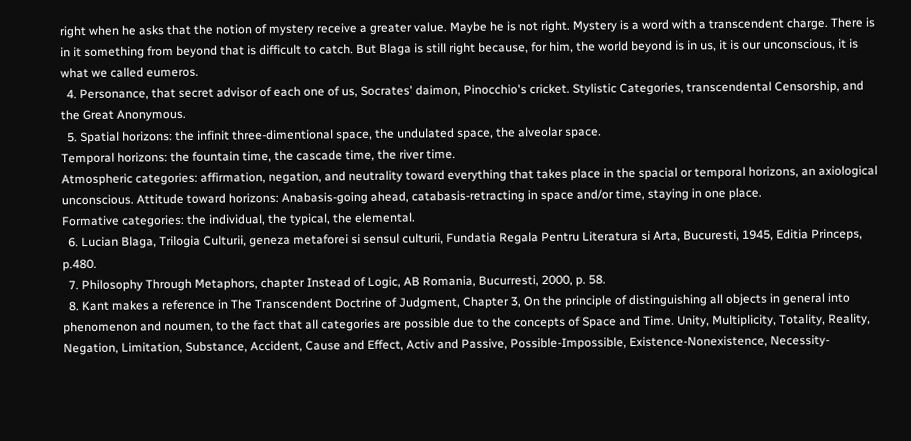right when he asks that the notion of mystery receive a greater value. Maybe he is not right. Mystery is a word with a transcendent charge. There is in it something from beyond that is difficult to catch. But Blaga is still right because, for him, the world beyond is in us, it is our unconscious, it is what we called eumeros.
  4. Personance, that secret advisor of each one of us, Socrates' daimon, Pinocchio's cricket. Stylistic Categories, transcendental Censorship, and the Great Anonymous.
  5. Spatial horizons: the infinit three-dimentional space, the undulated space, the alveolar space.
Temporal horizons: the fountain time, the cascade time, the river time.
Atmospheric categories: affirmation, negation, and neutrality toward everything that takes place in the spacial or temporal horizons, an axiological unconscious. Attitude toward horizons: Anabasis-going ahead, catabasis-retracting in space and/or time, staying in one place.
Formative categories: the individual, the typical, the elemental.
  6. Lucian Blaga, Trilogia Culturii, geneza metaforei si sensul culturii, Fundatia Regala Pentru Literatura si Arta, Bucuresti, 1945, Editia Princeps, p.480.
  7. Philosophy Through Metaphors, chapter Instead of Logic, AB Romania, Bucurresti, 2000, p. 58.
  8. Kant makes a reference in The Transcendent Doctrine of Judgment, Chapter 3, On the principle of distinguishing all objects in general into phenomenon and noumen, to the fact that all categories are possible due to the concepts of Space and Time. Unity, Multiplicity, Totality, Reality, Negation, Limitation, Substance, Accident, Cause and Effect, Activ and Passive, Possible-Impossible, Existence-Nonexistence, Necessity-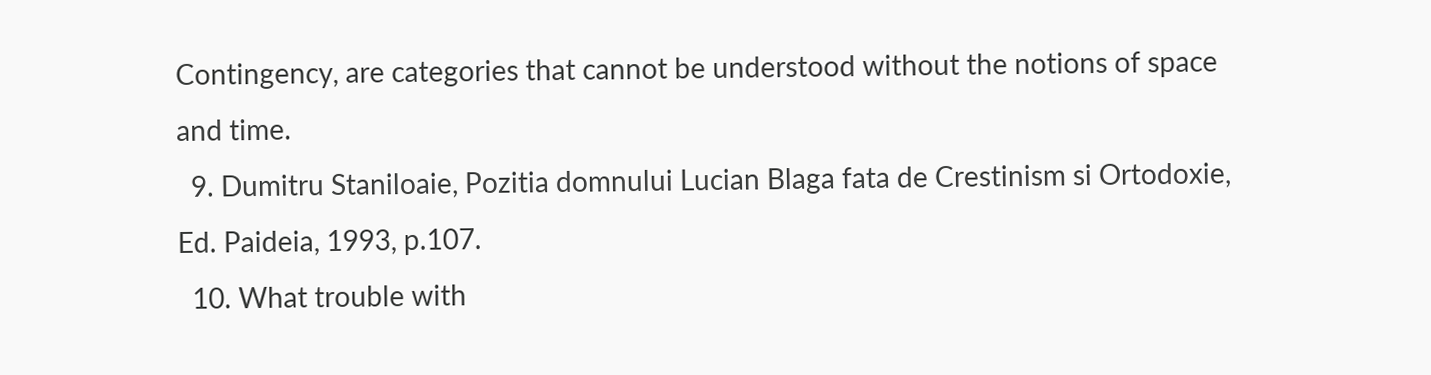Contingency, are categories that cannot be understood without the notions of space and time.
  9. Dumitru Staniloaie, Pozitia domnului Lucian Blaga fata de Crestinism si Ortodoxie, Ed. Paideia, 1993, p.107.
  10. What trouble with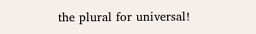the plural for universal!